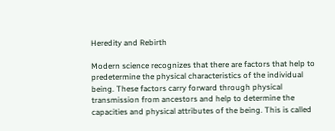Heredity and Rebirth

Modern science recognizes that there are factors that help to predetermine the physical characteristics of the individual being. These factors carry forward through physical transmission from ancestors and help to determine the capacities and physical attributes of the being. This is called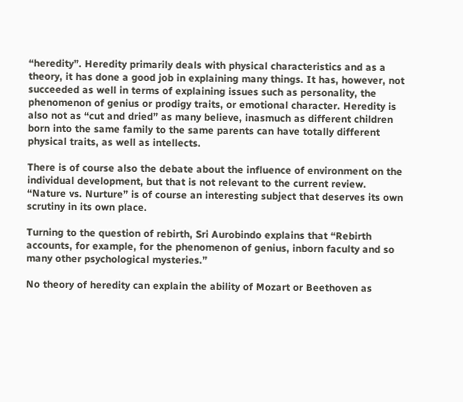“heredity”. Heredity primarily deals with physical characteristics and as a theory, it has done a good job in explaining many things. It has, however, not succeeded as well in terms of explaining issues such as personality, the phenomenon of genius or prodigy traits, or emotional character. Heredity is also not as “cut and dried” as many believe, inasmuch as different children born into the same family to the same parents can have totally different physical traits, as well as intellects.

There is of course also the debate about the influence of environment on the individual development, but that is not relevant to the current review. “Nature vs. Nurture” is of course an interesting subject that deserves its own scrutiny in its own place.

Turning to the question of rebirth, Sri Aurobindo explains that “Rebirth accounts, for example, for the phenomenon of genius, inborn faculty and so many other psychological mysteries.”

No theory of heredity can explain the ability of Mozart or Beethoven as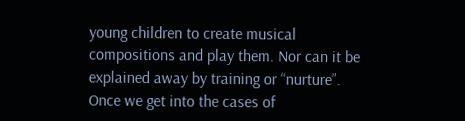young children to create musical compositions and play them. Nor can it be explained away by training or “nurture”. Once we get into the cases of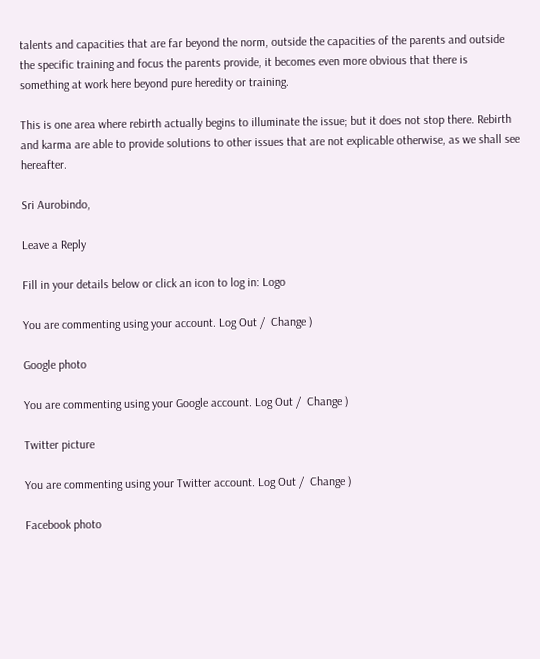talents and capacities that are far beyond the norm, outside the capacities of the parents and outside the specific training and focus the parents provide, it becomes even more obvious that there is something at work here beyond pure heredity or training.

This is one area where rebirth actually begins to illuminate the issue; but it does not stop there. Rebirth and karma are able to provide solutions to other issues that are not explicable otherwise, as we shall see hereafter.

Sri Aurobindo,

Leave a Reply

Fill in your details below or click an icon to log in: Logo

You are commenting using your account. Log Out /  Change )

Google photo

You are commenting using your Google account. Log Out /  Change )

Twitter picture

You are commenting using your Twitter account. Log Out /  Change )

Facebook photo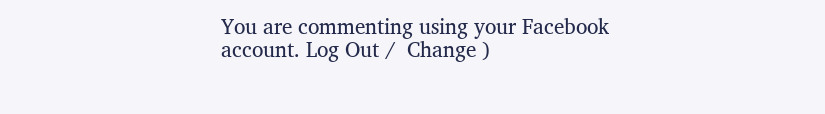You are commenting using your Facebook account. Log Out /  Change )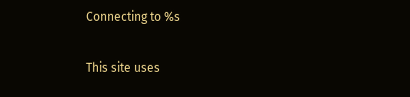Connecting to %s

This site uses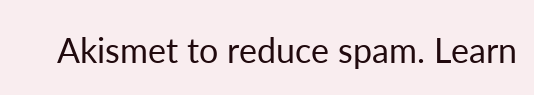Akismet to reduce spam. Learn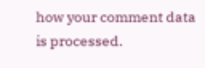how your comment data is processed.